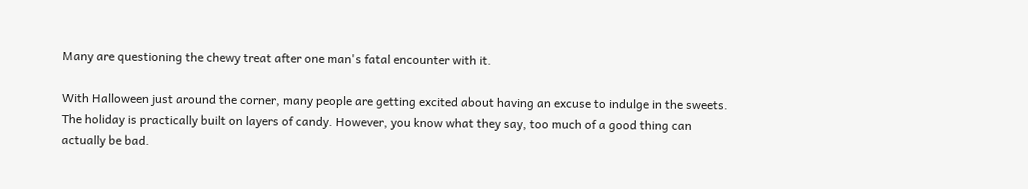Many are questioning the chewy treat after one man's fatal encounter with it.

With Halloween just around the corner, many people are getting excited about having an excuse to indulge in the sweets. The holiday is practically built on layers of candy. However, you know what they say, too much of a good thing can actually be bad.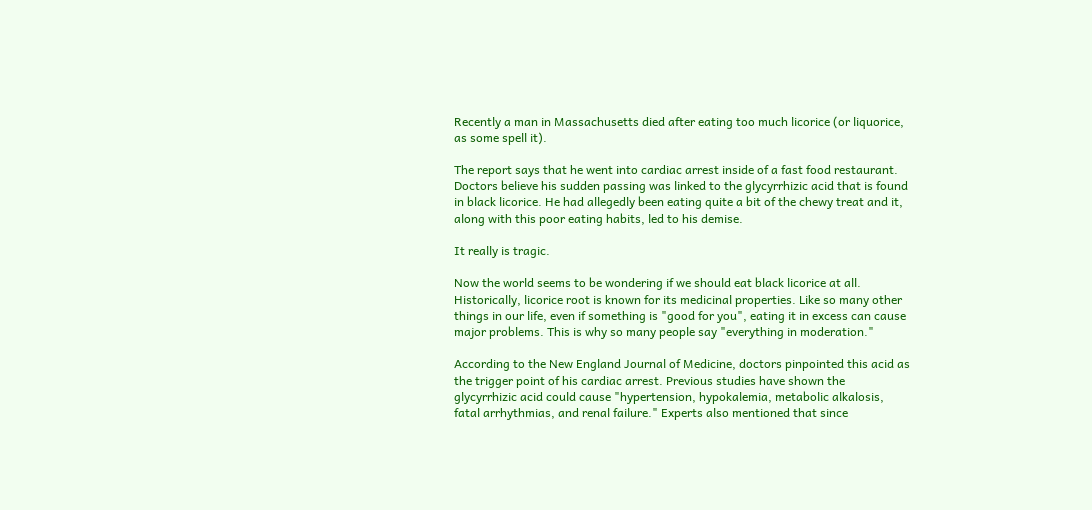Recently a man in Massachusetts died after eating too much licorice (or liquorice, as some spell it).

The report says that he went into cardiac arrest inside of a fast food restaurant. Doctors believe his sudden passing was linked to the glycyrrhizic acid that is found in black licorice. He had allegedly been eating quite a bit of the chewy treat and it, along with this poor eating habits, led to his demise.

It really is tragic.

Now the world seems to be wondering if we should eat black licorice at all. Historically, licorice root is known for its medicinal properties. Like so many other things in our life, even if something is "good for you", eating it in excess can cause major problems. This is why so many people say "everything in moderation."

According to the New England Journal of Medicine, doctors pinpointed this acid as the trigger point of his cardiac arrest. Previous studies have shown the glycyrrhizic acid could cause "hypertension, hypokalemia, metabolic alkalosis, fatal arrhythmias, and renal failure." Experts also mentioned that since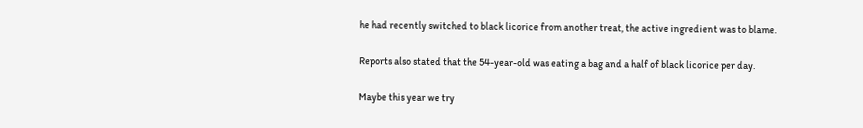he had recently switched to black licorice from another treat, the active ingredient was to blame.

Reports also stated that the 54-year-old was eating a bag and a half of black licorice per day.

Maybe this year we try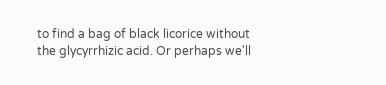to find a bag of black licorice without the glycyrrhizic acid. Or perhaps we'll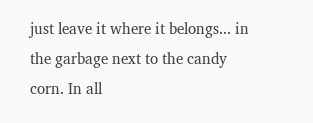just leave it where it belongs... in the garbage next to the candy corn. In all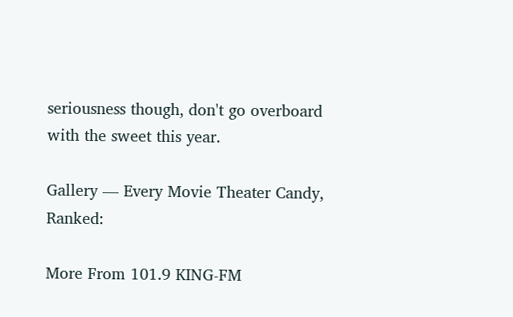seriousness though, don't go overboard with the sweet this year.

Gallery — Every Movie Theater Candy, Ranked:

More From 101.9 KING-FM